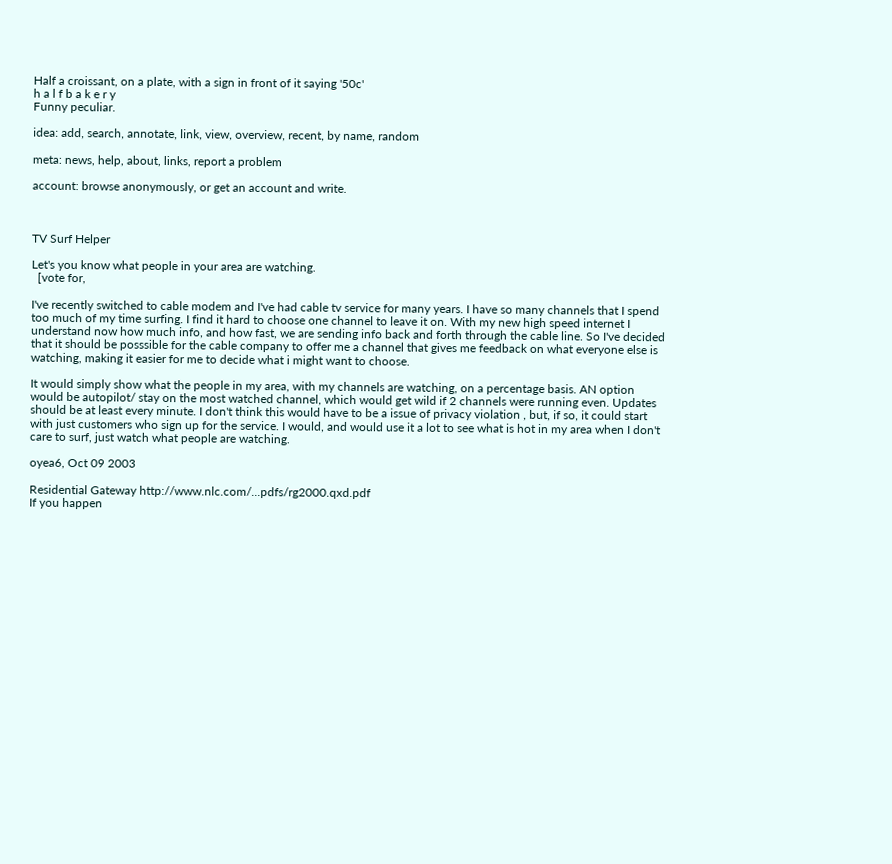Half a croissant, on a plate, with a sign in front of it saying '50c'
h a l f b a k e r y
Funny peculiar.

idea: add, search, annotate, link, view, overview, recent, by name, random

meta: news, help, about, links, report a problem

account: browse anonymously, or get an account and write.



TV Surf Helper

Let's you know what people in your area are watching.
  [vote for,

I've recently switched to cable modem and I've had cable tv service for many years. I have so many channels that I spend too much of my time surfing. I find it hard to choose one channel to leave it on. With my new high speed internet I understand now how much info, and how fast, we are sending info back and forth through the cable line. So I've decided that it should be posssible for the cable company to offer me a channel that gives me feedback on what everyone else is watching, making it easier for me to decide what i might want to choose.

It would simply show what the people in my area, with my channels are watching, on a percentage basis. AN option would be autopilot/ stay on the most watched channel, which would get wild if 2 channels were running even. Updates should be at least every minute. I don't think this would have to be a issue of privacy violation , but, if so, it could start with just customers who sign up for the service. I would, and would use it a lot to see what is hot in my area when I don't care to surf, just watch what people are watching.

oyea6, Oct 09 2003

Residential Gateway http://www.nlc.com/...pdfs/rg2000.qxd.pdf
If you happen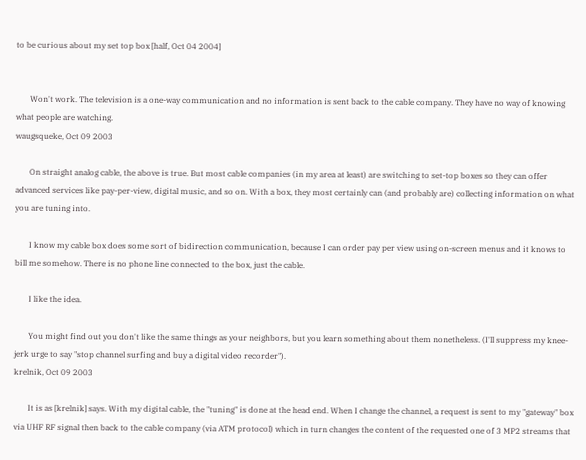to be curious about my set top box [half, Oct 04 2004]


       Won't work. The television is a one-way communication and no information is sent back to the cable company. They have no way of knowing what people are watching.
waugsqueke, Oct 09 2003

       On straight analog cable, the above is true. But most cable companies (in my area at least) are switching to set-top boxes so they can offer advanced services like pay-per-view, digital music, and so on. With a box, they most certainly can (and probably are) collecting information on what you are tuning into.

       I know my cable box does some sort of bidirection communication, because I can order pay per view using on-screen menus and it knows to bill me somehow. There is no phone line connected to the box, just the cable.

       I like the idea.

       You might find out you don't like the same things as your neighbors, but you learn something about them nonetheless. (I'll suppress my knee-jerk urge to say "stop channel surfing and buy a digital video recorder").
krelnik, Oct 09 2003

       It is as [krelnik] says. With my digital cable, the "tuning" is done at the head end. When I change the channel, a request is sent to my "gateway" box via UHF RF signal then back to the cable company (via ATM protocol) which in turn changes the content of the requested one of 3 MP2 streams that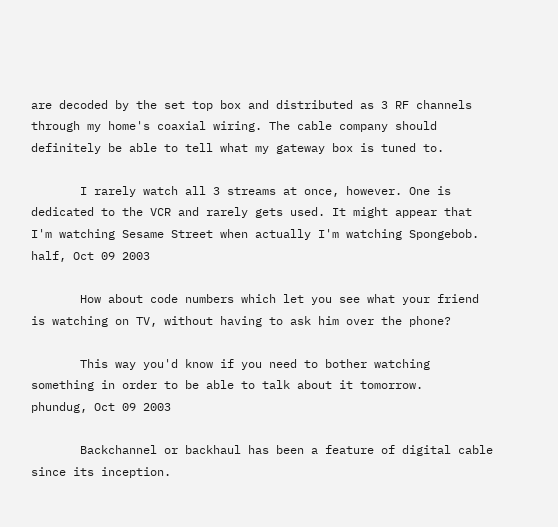are decoded by the set top box and distributed as 3 RF channels through my home's coaxial wiring. The cable company should definitely be able to tell what my gateway box is tuned to.

       I rarely watch all 3 streams at once, however. One is dedicated to the VCR and rarely gets used. It might appear that I'm watching Sesame Street when actually I'm watching Spongebob.
half, Oct 09 2003

       How about code numbers which let you see what your friend is watching on TV, without having to ask him over the phone?

       This way you'd know if you need to bother watching something in order to be able to talk about it tomorrow.
phundug, Oct 09 2003

       Backchannel or backhaul has been a feature of digital cable since its inception.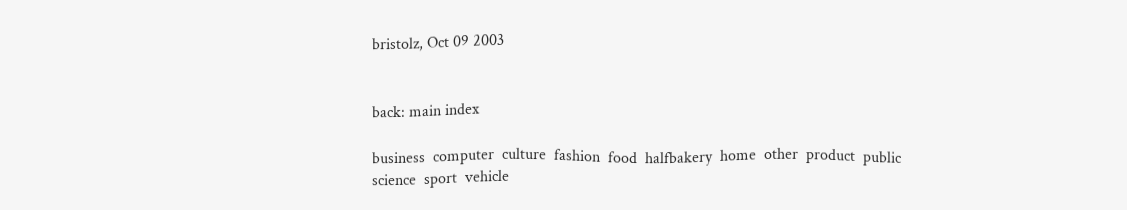bristolz, Oct 09 2003


back: main index

business  computer  culture  fashion  food  halfbakery  home  other  product  public  science  sport  vehicle